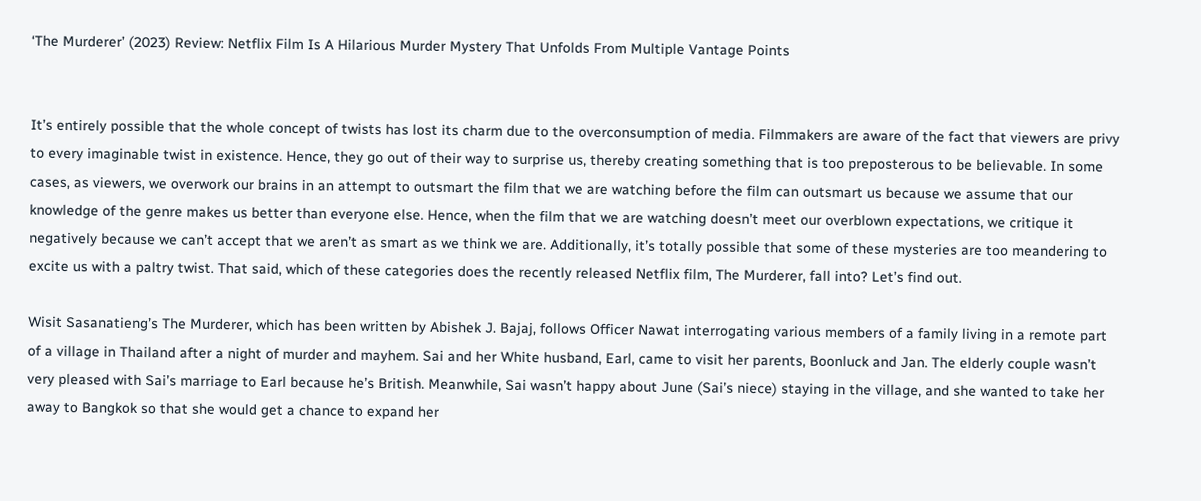‘The Murderer’ (2023) Review: Netflix Film Is A Hilarious Murder Mystery That Unfolds From Multiple Vantage Points


It’s entirely possible that the whole concept of twists has lost its charm due to the overconsumption of media. Filmmakers are aware of the fact that viewers are privy to every imaginable twist in existence. Hence, they go out of their way to surprise us, thereby creating something that is too preposterous to be believable. In some cases, as viewers, we overwork our brains in an attempt to outsmart the film that we are watching before the film can outsmart us because we assume that our knowledge of the genre makes us better than everyone else. Hence, when the film that we are watching doesn’t meet our overblown expectations, we critique it negatively because we can’t accept that we aren’t as smart as we think we are. Additionally, it’s totally possible that some of these mysteries are too meandering to excite us with a paltry twist. That said, which of these categories does the recently released Netflix film, The Murderer, fall into? Let’s find out.

Wisit Sasanatieng’s The Murderer, which has been written by Abishek J. Bajaj, follows Officer Nawat interrogating various members of a family living in a remote part of a village in Thailand after a night of murder and mayhem. Sai and her White husband, Earl, came to visit her parents, Boonluck and Jan. The elderly couple wasn’t very pleased with Sai’s marriage to Earl because he’s British. Meanwhile, Sai wasn’t happy about June (Sai’s niece) staying in the village, and she wanted to take her away to Bangkok so that she would get a chance to expand her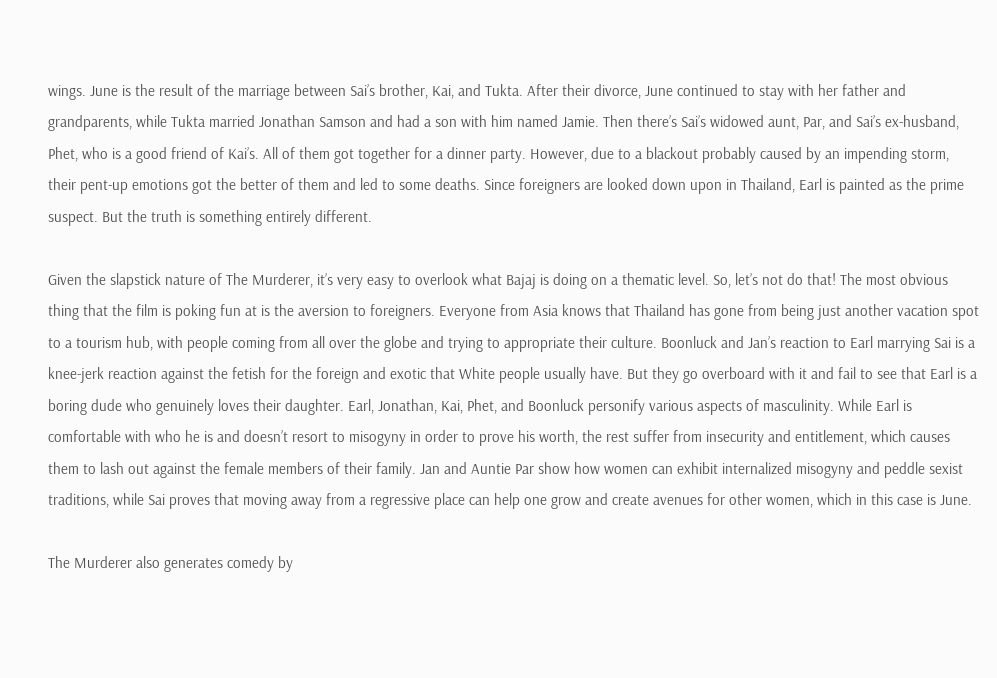wings. June is the result of the marriage between Sai’s brother, Kai, and Tukta. After their divorce, June continued to stay with her father and grandparents, while Tukta married Jonathan Samson and had a son with him named Jamie. Then there’s Sai’s widowed aunt, Par, and Sai’s ex-husband, Phet, who is a good friend of Kai’s. All of them got together for a dinner party. However, due to a blackout probably caused by an impending storm, their pent-up emotions got the better of them and led to some deaths. Since foreigners are looked down upon in Thailand, Earl is painted as the prime suspect. But the truth is something entirely different.

Given the slapstick nature of The Murderer, it’s very easy to overlook what Bajaj is doing on a thematic level. So, let’s not do that! The most obvious thing that the film is poking fun at is the aversion to foreigners. Everyone from Asia knows that Thailand has gone from being just another vacation spot to a tourism hub, with people coming from all over the globe and trying to appropriate their culture. Boonluck and Jan’s reaction to Earl marrying Sai is a knee-jerk reaction against the fetish for the foreign and exotic that White people usually have. But they go overboard with it and fail to see that Earl is a boring dude who genuinely loves their daughter. Earl, Jonathan, Kai, Phet, and Boonluck personify various aspects of masculinity. While Earl is comfortable with who he is and doesn’t resort to misogyny in order to prove his worth, the rest suffer from insecurity and entitlement, which causes them to lash out against the female members of their family. Jan and Auntie Par show how women can exhibit internalized misogyny and peddle sexist traditions, while Sai proves that moving away from a regressive place can help one grow and create avenues for other women, which in this case is June.

The Murderer also generates comedy by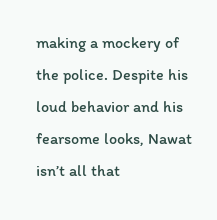making a mockery of the police. Despite his loud behavior and his fearsome looks, Nawat isn’t all that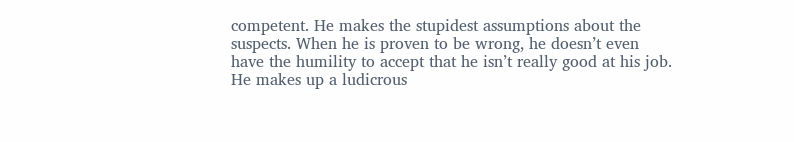competent. He makes the stupidest assumptions about the suspects. When he is proven to be wrong, he doesn’t even have the humility to accept that he isn’t really good at his job. He makes up a ludicrous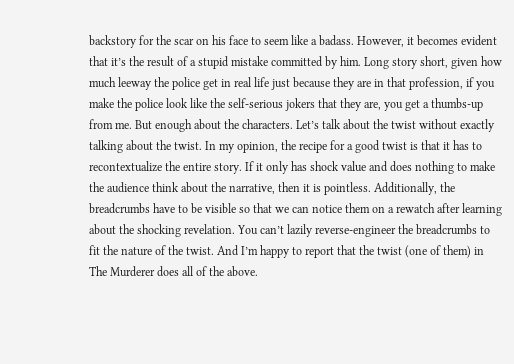backstory for the scar on his face to seem like a badass. However, it becomes evident that it’s the result of a stupid mistake committed by him. Long story short, given how much leeway the police get in real life just because they are in that profession, if you make the police look like the self-serious jokers that they are, you get a thumbs-up from me. But enough about the characters. Let’s talk about the twist without exactly talking about the twist. In my opinion, the recipe for a good twist is that it has to recontextualize the entire story. If it only has shock value and does nothing to make the audience think about the narrative, then it is pointless. Additionally, the breadcrumbs have to be visible so that we can notice them on a rewatch after learning about the shocking revelation. You can’t lazily reverse-engineer the breadcrumbs to fit the nature of the twist. And I’m happy to report that the twist (one of them) in The Murderer does all of the above.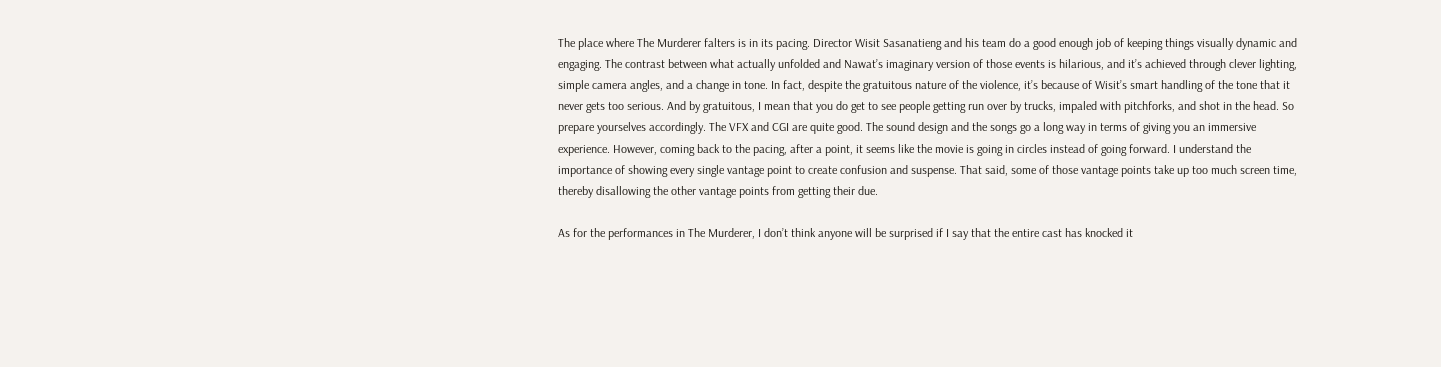The place where The Murderer falters is in its pacing. Director Wisit Sasanatieng and his team do a good enough job of keeping things visually dynamic and engaging. The contrast between what actually unfolded and Nawat’s imaginary version of those events is hilarious, and it’s achieved through clever lighting, simple camera angles, and a change in tone. In fact, despite the gratuitous nature of the violence, it’s because of Wisit’s smart handling of the tone that it never gets too serious. And by gratuitous, I mean that you do get to see people getting run over by trucks, impaled with pitchforks, and shot in the head. So prepare yourselves accordingly. The VFX and CGI are quite good. The sound design and the songs go a long way in terms of giving you an immersive experience. However, coming back to the pacing, after a point, it seems like the movie is going in circles instead of going forward. I understand the importance of showing every single vantage point to create confusion and suspense. That said, some of those vantage points take up too much screen time, thereby disallowing the other vantage points from getting their due.

As for the performances in The Murderer, I don’t think anyone will be surprised if I say that the entire cast has knocked it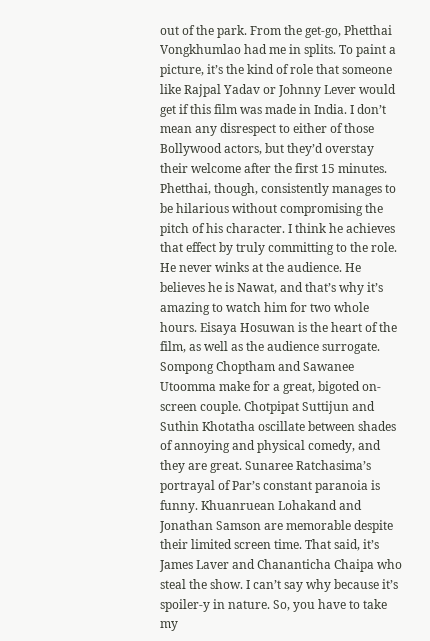out of the park. From the get-go, Phetthai Vongkhumlao had me in splits. To paint a picture, it’s the kind of role that someone like Rajpal Yadav or Johnny Lever would get if this film was made in India. I don’t mean any disrespect to either of those Bollywood actors, but they’d overstay their welcome after the first 15 minutes. Phetthai, though, consistently manages to be hilarious without compromising the pitch of his character. I think he achieves that effect by truly committing to the role. He never winks at the audience. He believes he is Nawat, and that’s why it’s amazing to watch him for two whole hours. Eisaya Hosuwan is the heart of the film, as well as the audience surrogate. Sompong Choptham and Sawanee Utoomma make for a great, bigoted on-screen couple. Chotpipat Suttijun and Suthin Khotatha oscillate between shades of annoying and physical comedy, and they are great. Sunaree Ratchasima’s portrayal of Par’s constant paranoia is funny. Khuanruean Lohakand and Jonathan Samson are memorable despite their limited screen time. That said, it’s James Laver and Chananticha Chaipa who steal the show. I can’t say why because it’s spoiler-y in nature. So, you have to take my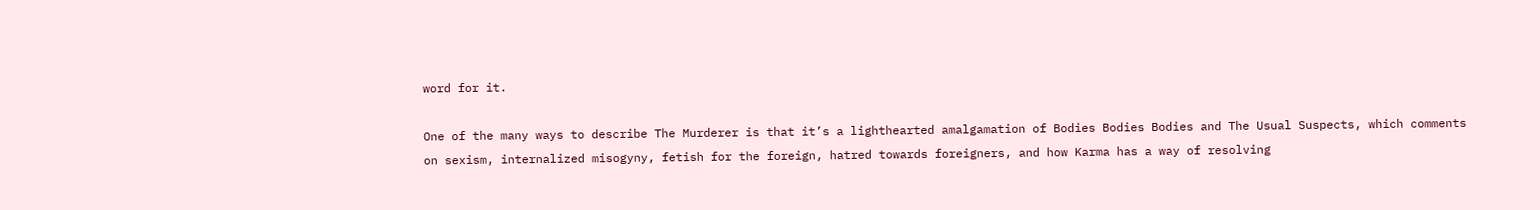word for it.

One of the many ways to describe The Murderer is that it’s a lighthearted amalgamation of Bodies Bodies Bodies and The Usual Suspects, which comments on sexism, internalized misogyny, fetish for the foreign, hatred towards foreigners, and how Karma has a way of resolving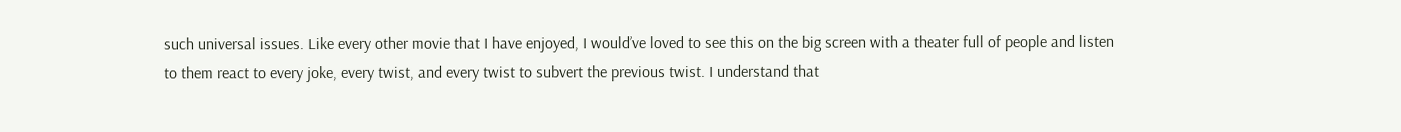such universal issues. Like every other movie that I have enjoyed, I would’ve loved to see this on the big screen with a theater full of people and listen to them react to every joke, every twist, and every twist to subvert the previous twist. I understand that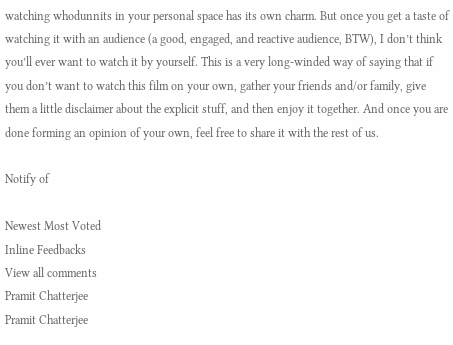watching whodunnits in your personal space has its own charm. But once you get a taste of watching it with an audience (a good, engaged, and reactive audience, BTW), I don’t think you’ll ever want to watch it by yourself. This is a very long-winded way of saying that if you don’t want to watch this film on your own, gather your friends and/or family, give them a little disclaimer about the explicit stuff, and then enjoy it together. And once you are done forming an opinion of your own, feel free to share it with the rest of us.

Notify of

Newest Most Voted
Inline Feedbacks
View all comments
Pramit Chatterjee
Pramit Chatterjee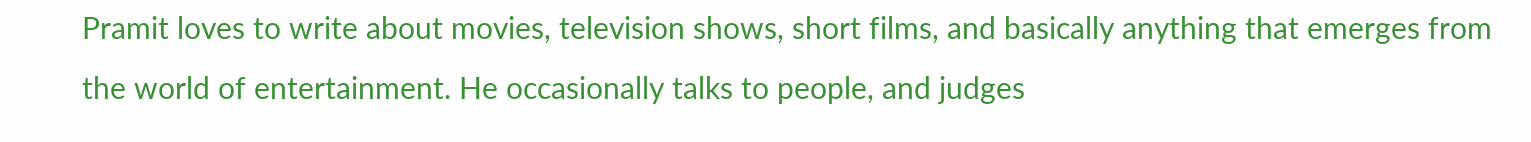Pramit loves to write about movies, television shows, short films, and basically anything that emerges from the world of entertainment. He occasionally talks to people, and judges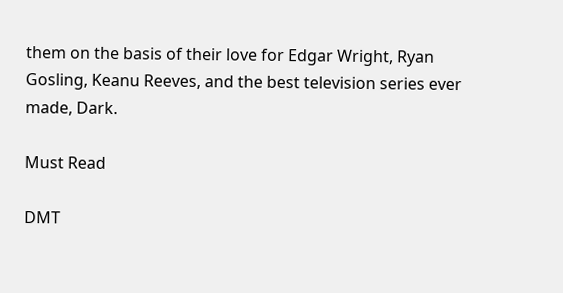them on the basis of their love for Edgar Wright, Ryan Gosling, Keanu Reeves, and the best television series ever made, Dark.

Must Read

DMT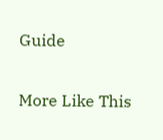Guide

More Like This